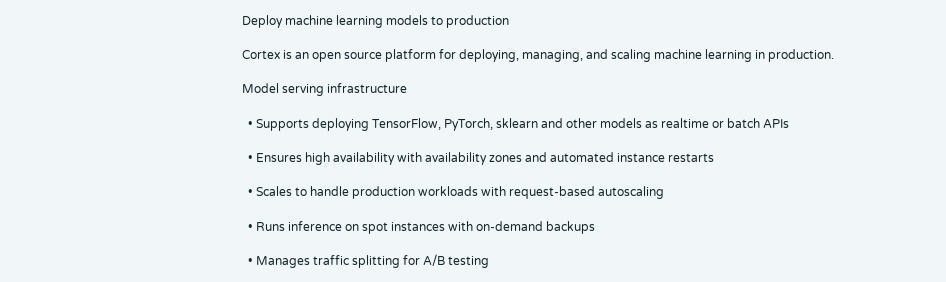Deploy machine learning models to production

Cortex is an open source platform for deploying, managing, and scaling machine learning in production.

Model serving infrastructure

  • Supports deploying TensorFlow, PyTorch, sklearn and other models as realtime or batch APIs

  • Ensures high availability with availability zones and automated instance restarts

  • Scales to handle production workloads with request-based autoscaling

  • Runs inference on spot instances with on-demand backups

  • Manages traffic splitting for A/B testing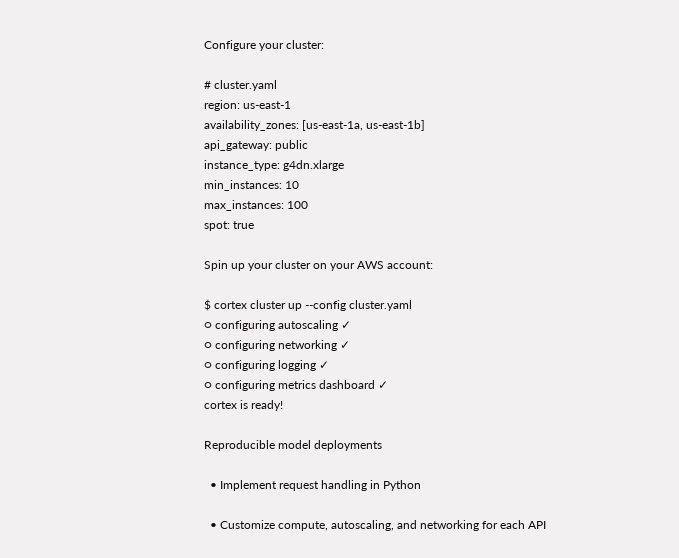Configure your cluster:

# cluster.yaml
region: us-east-1
availability_zones: [us-east-1a, us-east-1b]
api_gateway: public
instance_type: g4dn.xlarge
min_instances: 10
max_instances: 100
spot: true

Spin up your cluster on your AWS account:

$ cortex cluster up --config cluster.yaml
○ configuring autoscaling ✓
○ configuring networking ✓
○ configuring logging ✓
○ configuring metrics dashboard ✓
cortex is ready!

Reproducible model deployments

  • Implement request handling in Python

  • Customize compute, autoscaling, and networking for each API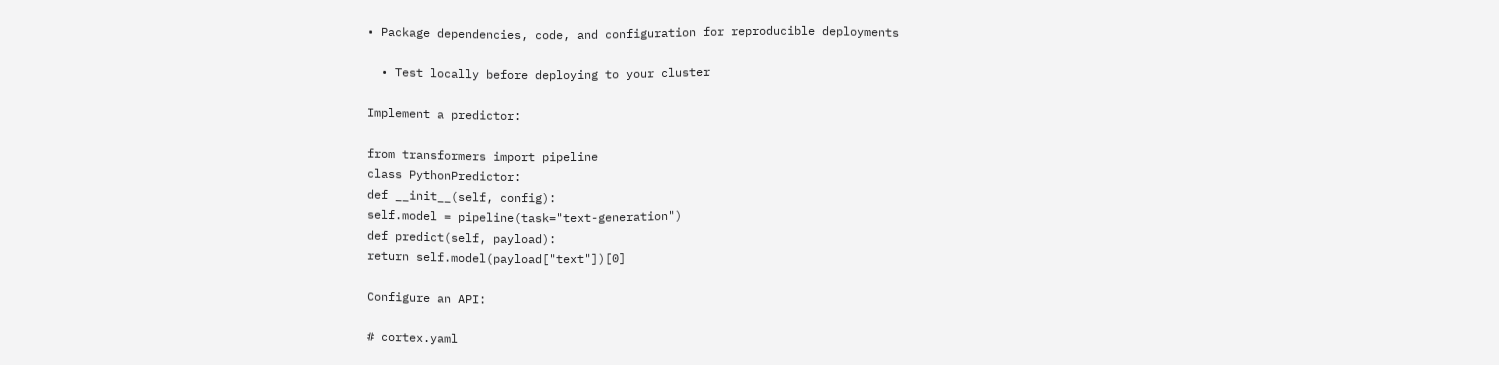• Package dependencies, code, and configuration for reproducible deployments

  • Test locally before deploying to your cluster

Implement a predictor:

from transformers import pipeline
class PythonPredictor:
def __init__(self, config):
self.model = pipeline(task="text-generation")
def predict(self, payload):
return self.model(payload["text"])[0]

Configure an API:

# cortex.yaml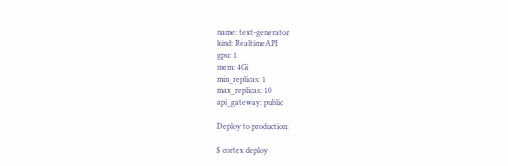name: text-generator
kind: RealtimeAPI
gpu: 1
mem: 4Gi
min_replicas: 1
max_replicas: 10
api_gateway: public

Deploy to production:

$ cortex deploy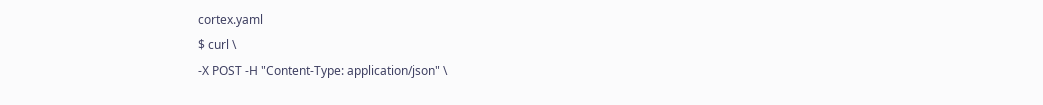cortex.yaml
$ curl \
-X POST -H "Content-Type: application/json" \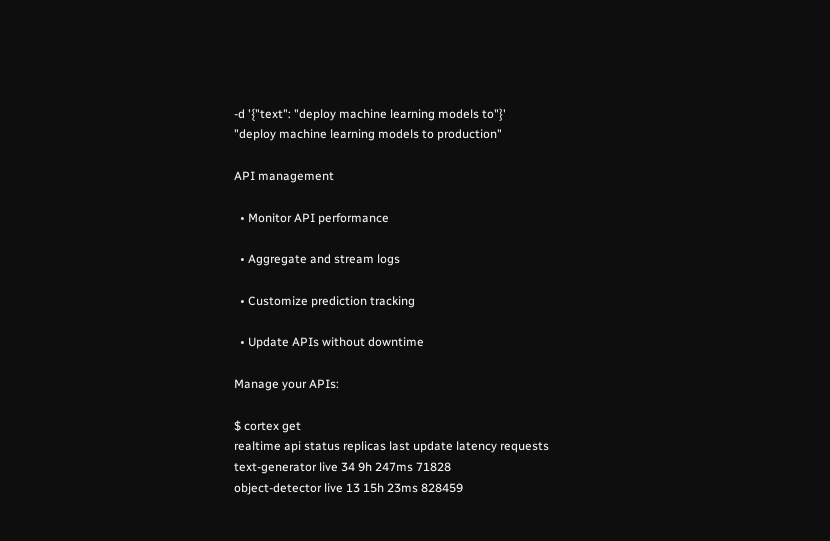-d '{"text": "deploy machine learning models to"}'
"deploy machine learning models to production"

API management

  • Monitor API performance

  • Aggregate and stream logs

  • Customize prediction tracking

  • Update APIs without downtime

Manage your APIs:

$ cortex get
realtime api status replicas last update latency requests
text-generator live 34 9h 247ms 71828
object-detector live 13 15h 23ms 828459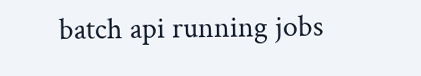batch api running jobs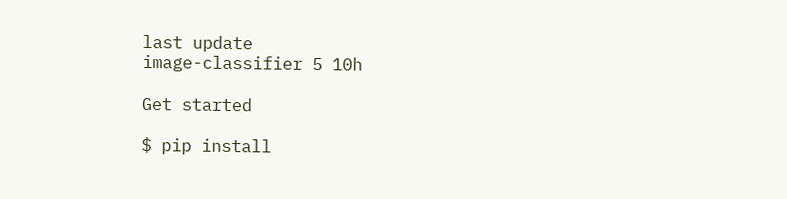last update
image-classifier 5 10h

Get started

$ pip install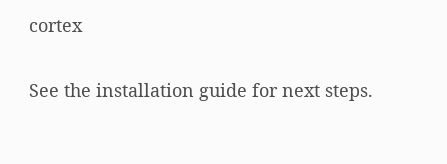cortex

See the installation guide for next steps.